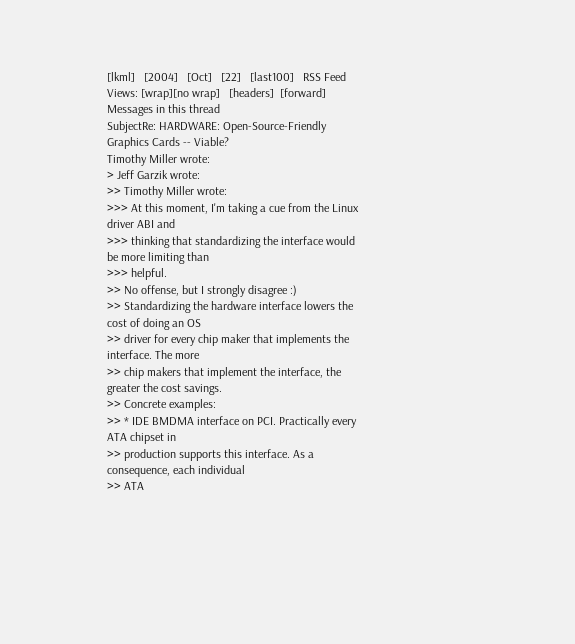[lkml]   [2004]   [Oct]   [22]   [last100]   RSS Feed
Views: [wrap][no wrap]   [headers]  [forward]
Messages in this thread
SubjectRe: HARDWARE: Open-Source-Friendly Graphics Cards -- Viable?
Timothy Miller wrote:
> Jeff Garzik wrote:
>> Timothy Miller wrote:
>>> At this moment, I'm taking a cue from the Linux driver ABI and
>>> thinking that standardizing the interface would be more limiting than
>>> helpful.
>> No offense, but I strongly disagree :)
>> Standardizing the hardware interface lowers the cost of doing an OS
>> driver for every chip maker that implements the interface. The more
>> chip makers that implement the interface, the greater the cost savings.
>> Concrete examples:
>> * IDE BMDMA interface on PCI. Practically every ATA chipset in
>> production supports this interface. As a consequence, each individual
>> ATA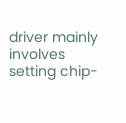driver mainly involves setting chip-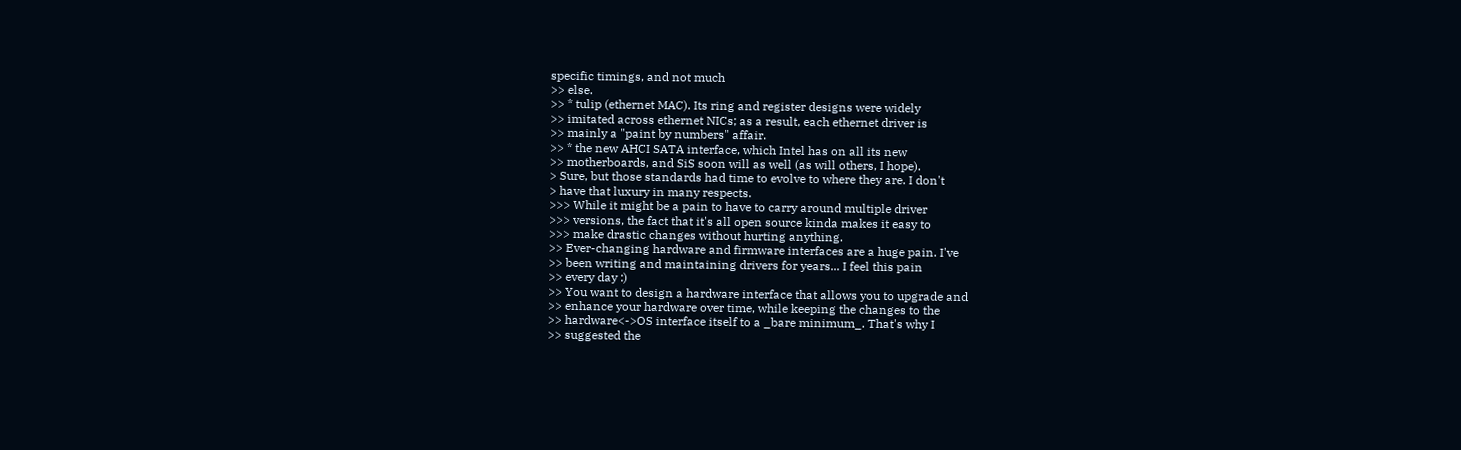specific timings, and not much
>> else.
>> * tulip (ethernet MAC). Its ring and register designs were widely
>> imitated across ethernet NICs; as a result, each ethernet driver is
>> mainly a "paint by numbers" affair.
>> * the new AHCI SATA interface, which Intel has on all its new
>> motherboards, and SiS soon will as well (as will others, I hope).
> Sure, but those standards had time to evolve to where they are. I don't
> have that luxury in many respects.
>>> While it might be a pain to have to carry around multiple driver
>>> versions, the fact that it's all open source kinda makes it easy to
>>> make drastic changes without hurting anything.
>> Ever-changing hardware and firmware interfaces are a huge pain. I've
>> been writing and maintaining drivers for years... I feel this pain
>> every day :)
>> You want to design a hardware interface that allows you to upgrade and
>> enhance your hardware over time, while keeping the changes to the
>> hardware<->OS interface itself to a _bare minimum_. That's why I
>> suggested the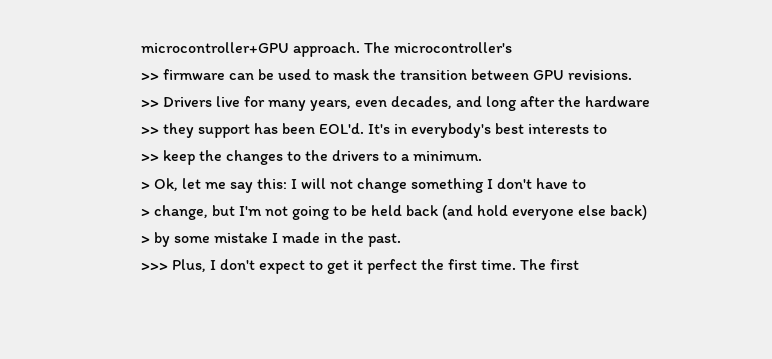microcontroller+GPU approach. The microcontroller's
>> firmware can be used to mask the transition between GPU revisions.
>> Drivers live for many years, even decades, and long after the hardware
>> they support has been EOL'd. It's in everybody's best interests to
>> keep the changes to the drivers to a minimum.
> Ok, let me say this: I will not change something I don't have to
> change, but I'm not going to be held back (and hold everyone else back)
> by some mistake I made in the past.
>>> Plus, I don't expect to get it perfect the first time. The first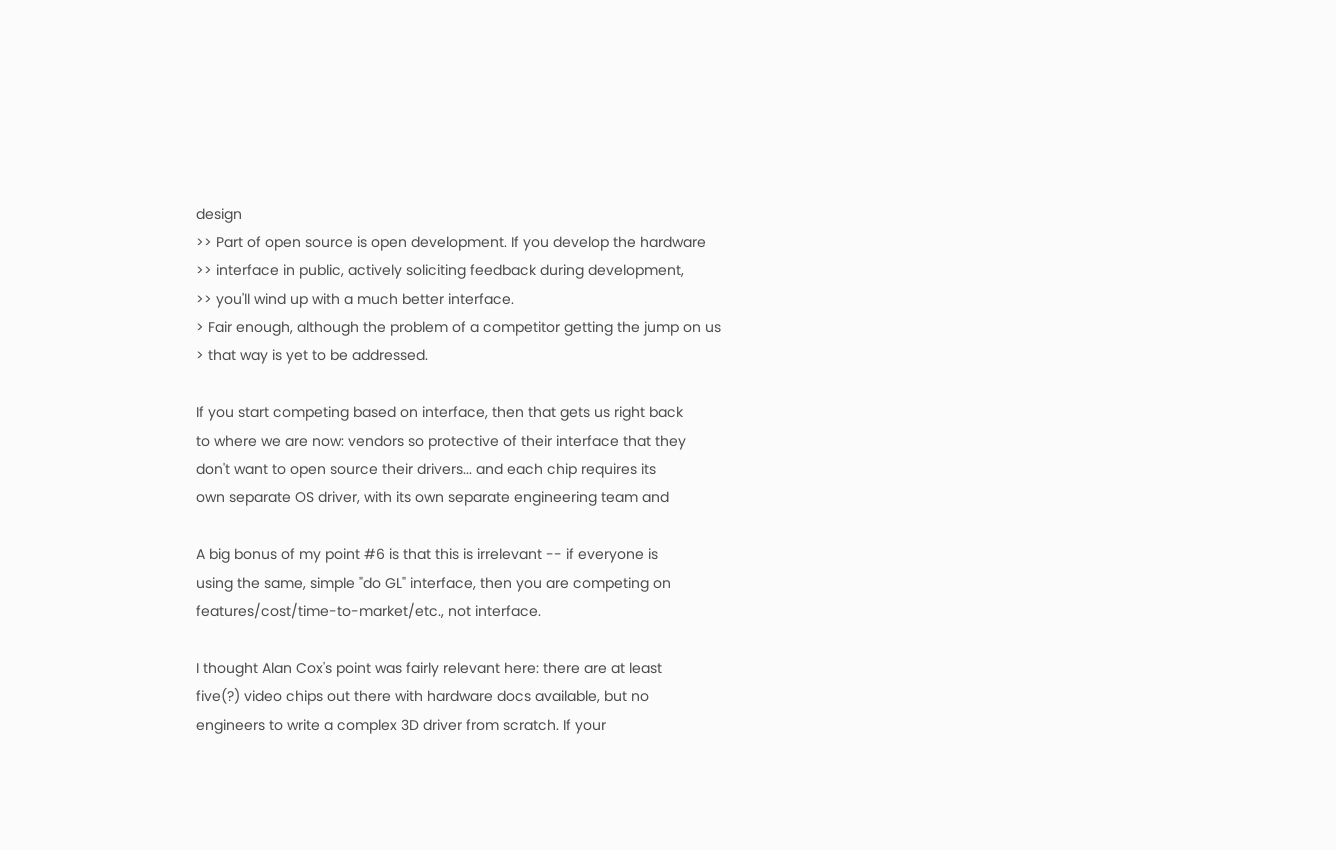design
>> Part of open source is open development. If you develop the hardware
>> interface in public, actively soliciting feedback during development,
>> you'll wind up with a much better interface.
> Fair enough, although the problem of a competitor getting the jump on us
> that way is yet to be addressed.

If you start competing based on interface, then that gets us right back
to where we are now: vendors so protective of their interface that they
don't want to open source their drivers... and each chip requires its
own separate OS driver, with its own separate engineering team and

A big bonus of my point #6 is that this is irrelevant -- if everyone is
using the same, simple "do GL" interface, then you are competing on
features/cost/time-to-market/etc., not interface.

I thought Alan Cox's point was fairly relevant here: there are at least
five(?) video chips out there with hardware docs available, but no
engineers to write a complex 3D driver from scratch. If your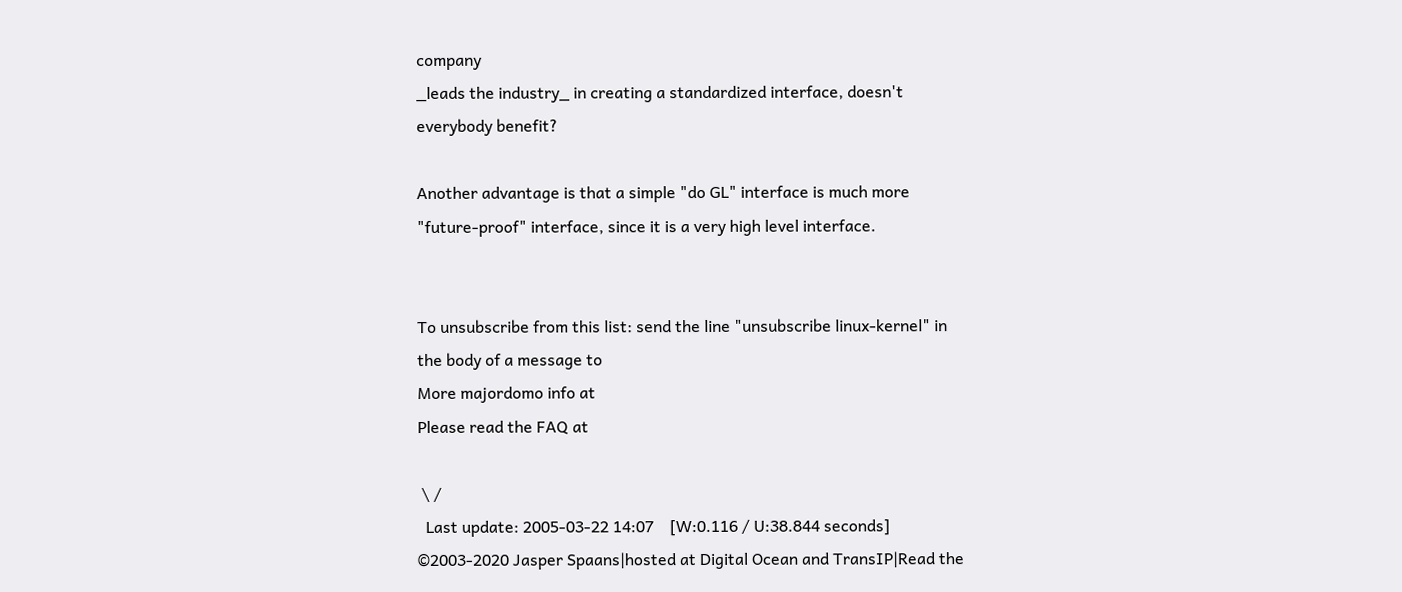company
_leads the industry_ in creating a standardized interface, doesn't
everybody benefit?

Another advantage is that a simple "do GL" interface is much more
"future-proof" interface, since it is a very high level interface.


To unsubscribe from this list: send the line "unsubscribe linux-kernel" in
the body of a message to
More majordomo info at
Please read the FAQ at

 \ /
  Last update: 2005-03-22 14:07    [W:0.116 / U:38.844 seconds]
©2003-2020 Jasper Spaans|hosted at Digital Ocean and TransIP|Read the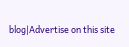blog|Advertise on this site